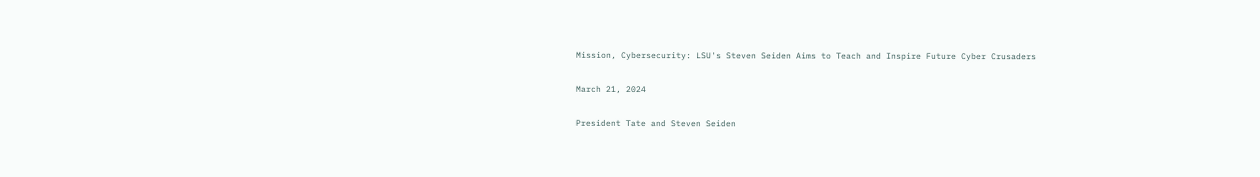Mission, Cybersecurity: LSU's Steven Seiden Aims to Teach and Inspire Future Cyber Crusaders

March 21, 2024

President Tate and Steven Seiden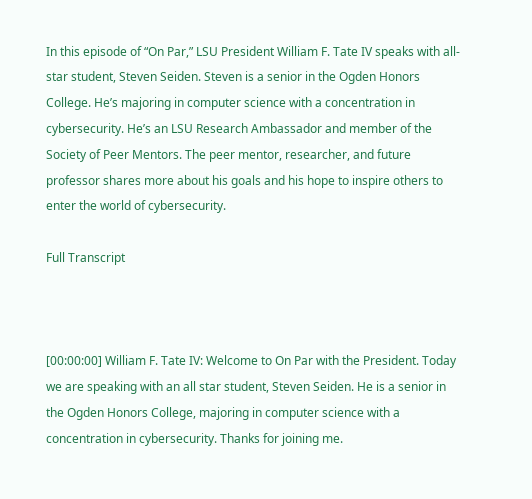In this episode of “On Par,” LSU President William F. Tate IV speaks with all-star student, Steven Seiden. Steven is a senior in the Ogden Honors College. He’s majoring in computer science with a concentration in cybersecurity. He’s an LSU Research Ambassador and member of the Society of Peer Mentors. The peer mentor, researcher, and future professor shares more about his goals and his hope to inspire others to enter the world of cybersecurity.

Full Transcript



[00:00:00] William F. Tate IV: Welcome to On Par with the President. Today we are speaking with an all star student, Steven Seiden. He is a senior in the Ogden Honors College, majoring in computer science with a concentration in cybersecurity. Thanks for joining me.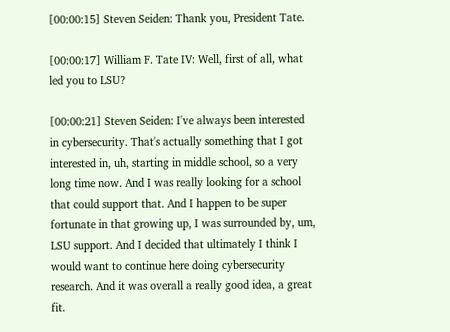[00:00:15] Steven Seiden: Thank you, President Tate.

[00:00:17] William F. Tate IV: Well, first of all, what led you to LSU?

[00:00:21] Steven Seiden: I've always been interested in cybersecurity. That's actually something that I got interested in, uh, starting in middle school, so a very long time now. And I was really looking for a school that could support that. And I happen to be super fortunate in that growing up, I was surrounded by, um, LSU support. And I decided that ultimately I think I would want to continue here doing cybersecurity research. And it was overall a really good idea, a great fit.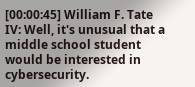[00:00:45] William F. Tate IV: Well, it's unusual that a middle school student would be interested in cybersecurity.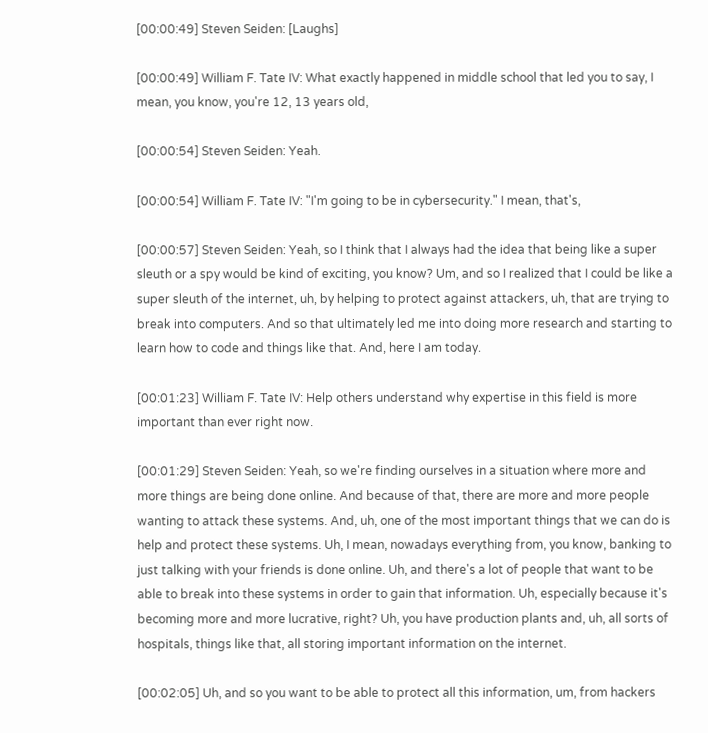[00:00:49] Steven Seiden: [Laughs]

[00:00:49] William F. Tate IV: What exactly happened in middle school that led you to say, I mean, you know, you're 12, 13 years old,

[00:00:54] Steven Seiden: Yeah.

[00:00:54] William F. Tate IV: "I'm going to be in cybersecurity." I mean, that's,

[00:00:57] Steven Seiden: Yeah, so I think that I always had the idea that being like a super sleuth or a spy would be kind of exciting, you know? Um, and so I realized that I could be like a super sleuth of the internet, uh, by helping to protect against attackers, uh, that are trying to break into computers. And so that ultimately led me into doing more research and starting to learn how to code and things like that. And, here I am today.

[00:01:23] William F. Tate IV: Help others understand why expertise in this field is more important than ever right now.

[00:01:29] Steven Seiden: Yeah, so we're finding ourselves in a situation where more and more things are being done online. And because of that, there are more and more people wanting to attack these systems. And, uh, one of the most important things that we can do is help and protect these systems. Uh, I mean, nowadays everything from, you know, banking to just talking with your friends is done online. Uh, and there's a lot of people that want to be able to break into these systems in order to gain that information. Uh, especially because it's becoming more and more lucrative, right? Uh, you have production plants and, uh, all sorts of hospitals, things like that, all storing important information on the internet.

[00:02:05] Uh, and so you want to be able to protect all this information, um, from hackers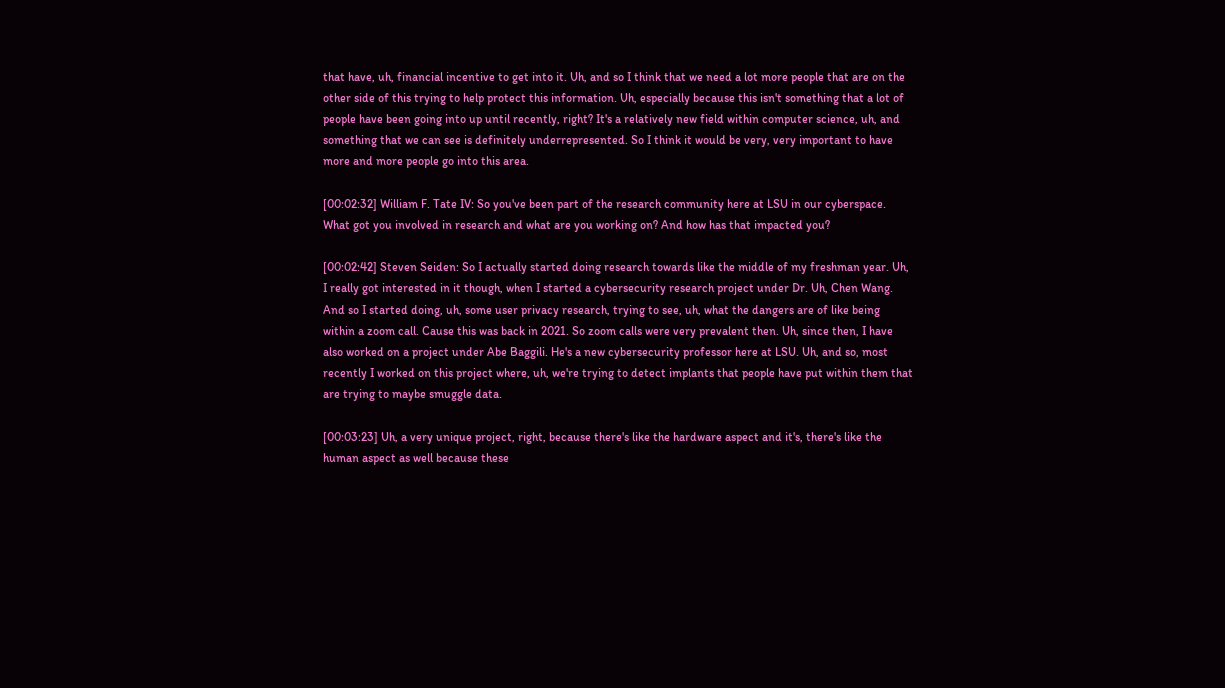that have, uh, financial incentive to get into it. Uh, and so I think that we need a lot more people that are on the other side of this trying to help protect this information. Uh, especially because this isn't something that a lot of people have been going into up until recently, right? It's a relatively new field within computer science, uh, and something that we can see is definitely underrepresented. So I think it would be very, very important to have more and more people go into this area.

[00:02:32] William F. Tate IV: So you've been part of the research community here at LSU in our cyberspace. What got you involved in research and what are you working on? And how has that impacted you?

[00:02:42] Steven Seiden: So I actually started doing research towards like the middle of my freshman year. Uh, I really got interested in it though, when I started a cybersecurity research project under Dr. Uh, Chen Wang. And so I started doing, uh, some user privacy research, trying to see, uh, what the dangers are of like being within a zoom call. Cause this was back in 2021. So zoom calls were very prevalent then. Uh, since then, I have also worked on a project under Abe Baggili. He's a new cybersecurity professor here at LSU. Uh, and so, most recently I worked on this project where, uh, we're trying to detect implants that people have put within them that are trying to maybe smuggle data.

[00:03:23] Uh, a very unique project, right, because there's like the hardware aspect and it's, there's like the human aspect as well because these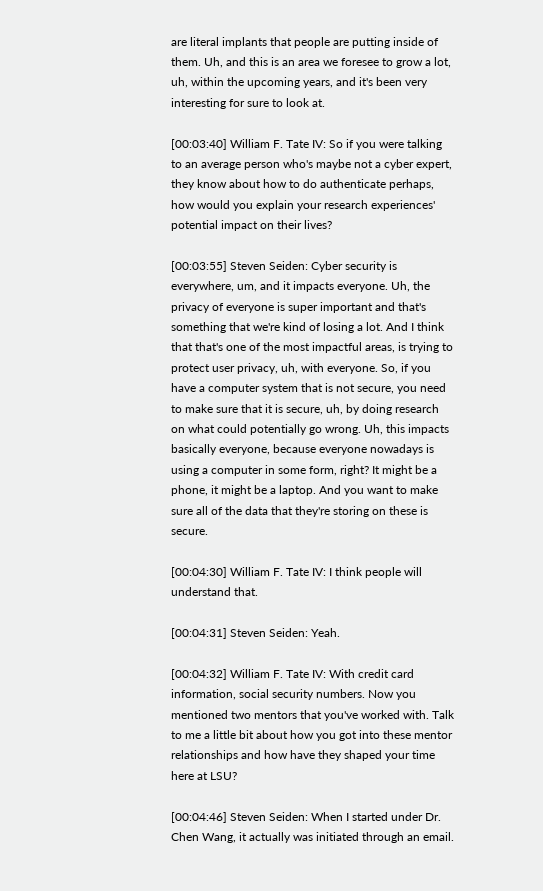are literal implants that people are putting inside of them. Uh, and this is an area we foresee to grow a lot, uh, within the upcoming years, and it's been very interesting for sure to look at.

[00:03:40] William F. Tate IV: So if you were talking to an average person who's maybe not a cyber expert, they know about how to do authenticate perhaps, how would you explain your research experiences' potential impact on their lives?

[00:03:55] Steven Seiden: Cyber security is everywhere, um, and it impacts everyone. Uh, the privacy of everyone is super important and that's something that we're kind of losing a lot. And I think that that's one of the most impactful areas, is trying to protect user privacy, uh, with everyone. So, if you have a computer system that is not secure, you need to make sure that it is secure, uh, by doing research on what could potentially go wrong. Uh, this impacts basically everyone, because everyone nowadays is using a computer in some form, right? It might be a phone, it might be a laptop. And you want to make sure all of the data that they're storing on these is secure.

[00:04:30] William F. Tate IV: I think people will understand that.

[00:04:31] Steven Seiden: Yeah.

[00:04:32] William F. Tate IV: With credit card information, social security numbers. Now you mentioned two mentors that you've worked with. Talk to me a little bit about how you got into these mentor relationships and how have they shaped your time here at LSU?

[00:04:46] Steven Seiden: When I started under Dr. Chen Wang, it actually was initiated through an email.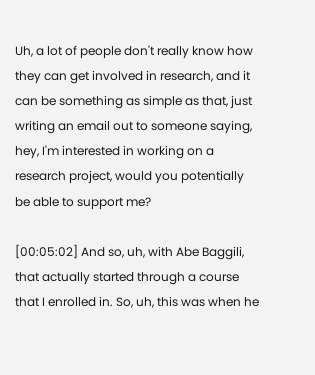Uh, a lot of people don't really know how they can get involved in research, and it can be something as simple as that, just writing an email out to someone saying, hey, I'm interested in working on a research project, would you potentially be able to support me?

[00:05:02] And so, uh, with Abe Baggili, that actually started through a course that I enrolled in. So, uh, this was when he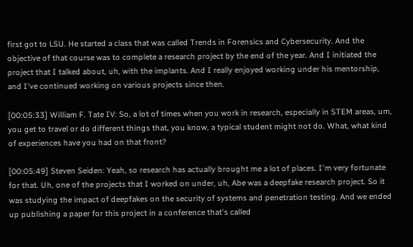first got to LSU. He started a class that was called Trends in Forensics and Cybersecurity. And the objective of that course was to complete a research project by the end of the year. And I initiated the project that I talked about, uh, with the implants. And I really enjoyed working under his mentorship, and I've continued working on various projects since then.

[00:05:33] William F. Tate IV: So, a lot of times when you work in research, especially in STEM areas, um, you get to travel or do different things that, you know, a typical student might not do. What, what kind of experiences have you had on that front?

[00:05:49] Steven Seiden: Yeah, so research has actually brought me a lot of places. I'm very fortunate for that. Uh, one of the projects that I worked on under, uh, Abe was a deepfake research project. So it was studying the impact of deepfakes on the security of systems and penetration testing. And we ended up publishing a paper for this project in a conference that's called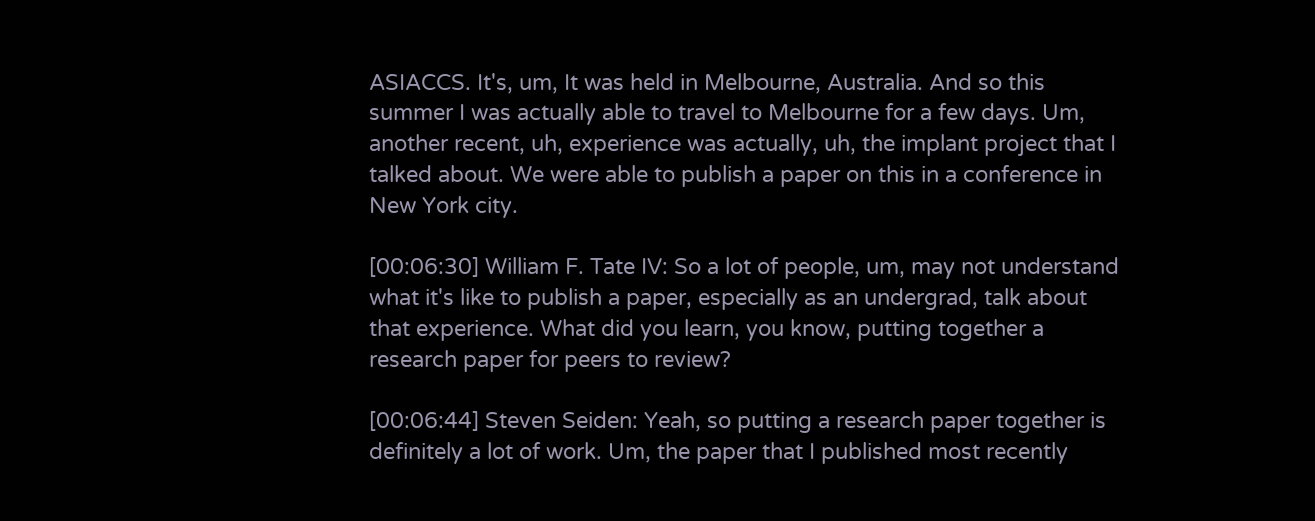ASIACCS. It's, um, It was held in Melbourne, Australia. And so this summer I was actually able to travel to Melbourne for a few days. Um, another recent, uh, experience was actually, uh, the implant project that I talked about. We were able to publish a paper on this in a conference in New York city.

[00:06:30] William F. Tate IV: So a lot of people, um, may not understand what it's like to publish a paper, especially as an undergrad, talk about that experience. What did you learn, you know, putting together a research paper for peers to review?

[00:06:44] Steven Seiden: Yeah, so putting a research paper together is definitely a lot of work. Um, the paper that I published most recently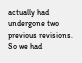actually had undergone two previous revisions. So we had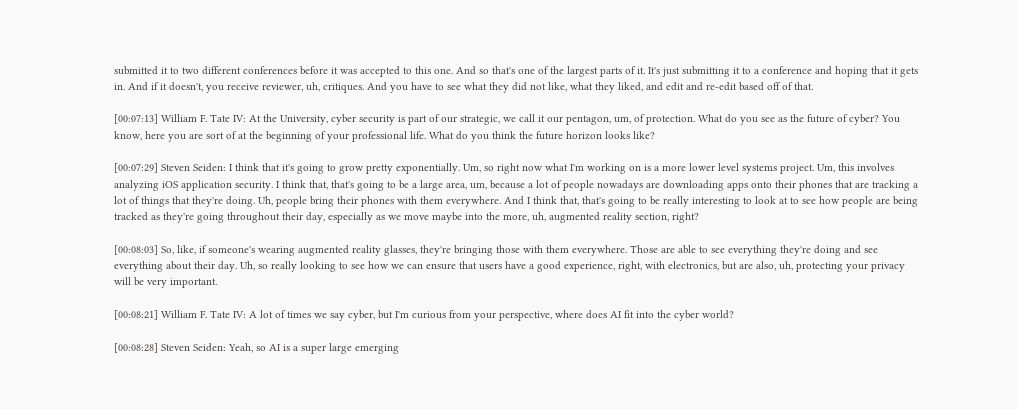submitted it to two different conferences before it was accepted to this one. And so that's one of the largest parts of it. It's just submitting it to a conference and hoping that it gets in. And if it doesn't, you receive reviewer, uh, critiques. And you have to see what they did not like, what they liked, and edit and re-edit based off of that.

[00:07:13] William F. Tate IV: At the University, cyber security is part of our strategic, we call it our pentagon, um, of protection. What do you see as the future of cyber? You know, here you are sort of at the beginning of your professional life. What do you think the future horizon looks like?

[00:07:29] Steven Seiden: I think that it's going to grow pretty exponentially. Um, so right now what I'm working on is a more lower level systems project. Um, this involves analyzing iOS application security. I think that, that's going to be a large area, um, because a lot of people nowadays are downloading apps onto their phones that are tracking a lot of things that they're doing. Uh, people bring their phones with them everywhere. And I think that, that's going to be really interesting to look at to see how people are being tracked as they're going throughout their day, especially as we move maybe into the more, uh, augmented reality section, right?

[00:08:03] So, like, if someone's wearing augmented reality glasses, they're bringing those with them everywhere. Those are able to see everything they're doing and see everything about their day. Uh, so really looking to see how we can ensure that users have a good experience, right, with electronics, but are also, uh, protecting your privacy will be very important.

[00:08:21] William F. Tate IV: A lot of times we say cyber, but I'm curious from your perspective, where does AI fit into the cyber world?

[00:08:28] Steven Seiden: Yeah, so AI is a super large emerging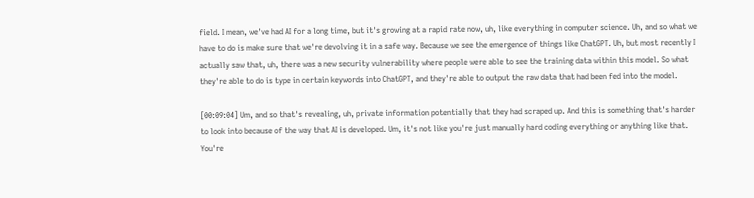field. I mean, we've had AI for a long time, but it's growing at a rapid rate now, uh, like everything in computer science. Uh, and so what we have to do is make sure that we're devolving it in a safe way. Because we see the emergence of things like ChatGPT. Uh, but most recently I actually saw that, uh, there was a new security vulnerability where people were able to see the training data within this model. So what they're able to do is type in certain keywords into ChatGPT, and they're able to output the raw data that had been fed into the model.

[00:09:04] Um, and so that's revealing, uh, private information potentially that they had scraped up. And this is something that's harder to look into because of the way that AI is developed. Um, it's not like you're just manually hard coding everything or anything like that. You're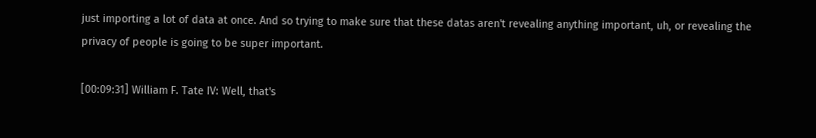just importing a lot of data at once. And so trying to make sure that these datas aren't revealing anything important, uh, or revealing the privacy of people is going to be super important.

[00:09:31] William F. Tate IV: Well, that's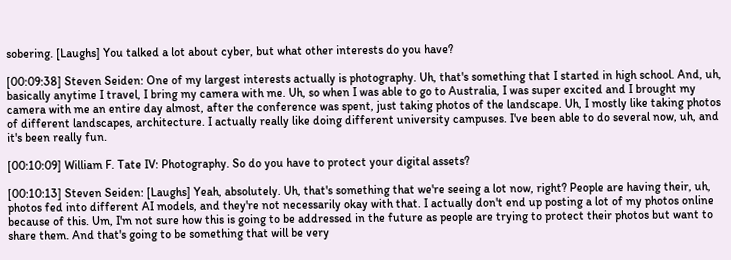sobering. [Laughs] You talked a lot about cyber, but what other interests do you have?

[00:09:38] Steven Seiden: One of my largest interests actually is photography. Uh, that's something that I started in high school. And, uh, basically anytime I travel, I bring my camera with me. Uh, so when I was able to go to Australia, I was super excited and I brought my camera with me an entire day almost, after the conference was spent, just taking photos of the landscape. Uh, I mostly like taking photos of different landscapes, architecture. I actually really like doing different university campuses. I've been able to do several now, uh, and it's been really fun.

[00:10:09] William F. Tate IV: Photography. So do you have to protect your digital assets?

[00:10:13] Steven Seiden: [Laughs] Yeah, absolutely. Uh, that's something that we're seeing a lot now, right? People are having their, uh, photos fed into different AI models, and they're not necessarily okay with that. I actually don't end up posting a lot of my photos online because of this. Um, I'm not sure how this is going to be addressed in the future as people are trying to protect their photos but want to share them. And that's going to be something that will be very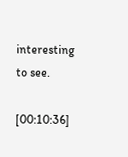interesting to see.

[00:10:36]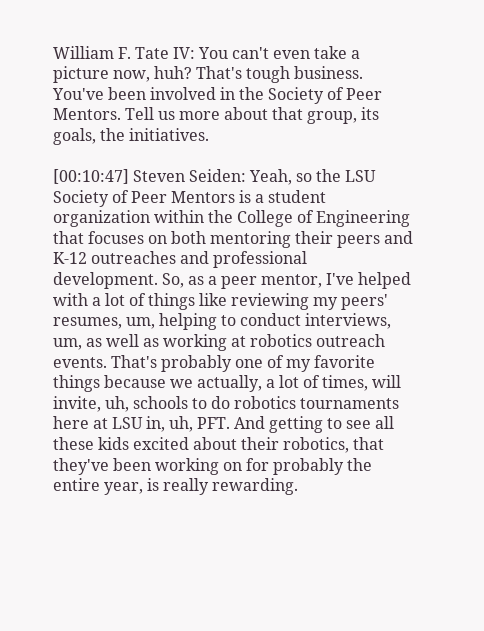William F. Tate IV: You can't even take a picture now, huh? That's tough business. You've been involved in the Society of Peer Mentors. Tell us more about that group, its goals, the initiatives.

[00:10:47] Steven Seiden: Yeah, so the LSU Society of Peer Mentors is a student organization within the College of Engineering that focuses on both mentoring their peers and K-12 outreaches and professional development. So, as a peer mentor, I've helped with a lot of things like reviewing my peers' resumes, um, helping to conduct interviews, um, as well as working at robotics outreach events. That's probably one of my favorite things because we actually, a lot of times, will invite, uh, schools to do robotics tournaments here at LSU in, uh, PFT. And getting to see all these kids excited about their robotics, that they've been working on for probably the entire year, is really rewarding.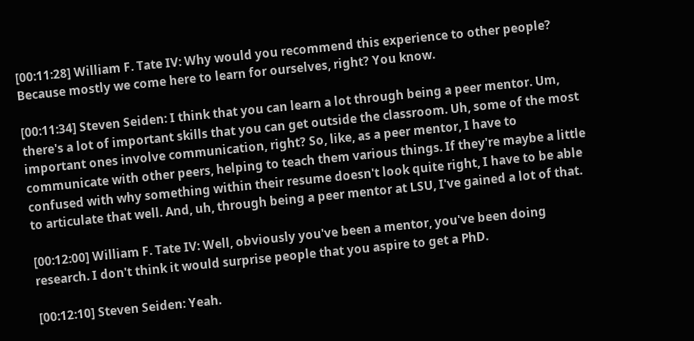[00:11:28] William F. Tate IV: Why would you recommend this experience to other people? Because mostly we come here to learn for ourselves, right? You know.

[00:11:34] Steven Seiden: I think that you can learn a lot through being a peer mentor. Um, there's a lot of important skills that you can get outside the classroom. Uh, some of the most important ones involve communication, right? So, like, as a peer mentor, I have to communicate with other peers, helping to teach them various things. If they're maybe a little confused with why something within their resume doesn't look quite right, I have to be able to articulate that well. And, uh, through being a peer mentor at LSU, I've gained a lot of that.

[00:12:00] William F. Tate IV: Well, obviously you've been a mentor, you've been doing research. I don't think it would surprise people that you aspire to get a PhD.

[00:12:10] Steven Seiden: Yeah.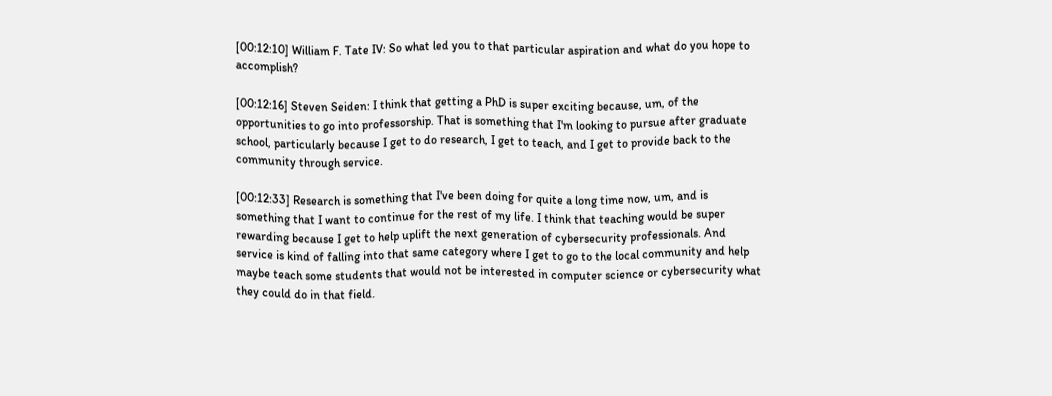[00:12:10] William F. Tate IV: So what led you to that particular aspiration and what do you hope to accomplish?

[00:12:16] Steven Seiden: I think that getting a PhD is super exciting because, um, of the opportunities to go into professorship. That is something that I'm looking to pursue after graduate school, particularly because I get to do research, I get to teach, and I get to provide back to the community through service.

[00:12:33] Research is something that I've been doing for quite a long time now, um, and is something that I want to continue for the rest of my life. I think that teaching would be super rewarding because I get to help uplift the next generation of cybersecurity professionals. And service is kind of falling into that same category where I get to go to the local community and help maybe teach some students that would not be interested in computer science or cybersecurity what they could do in that field.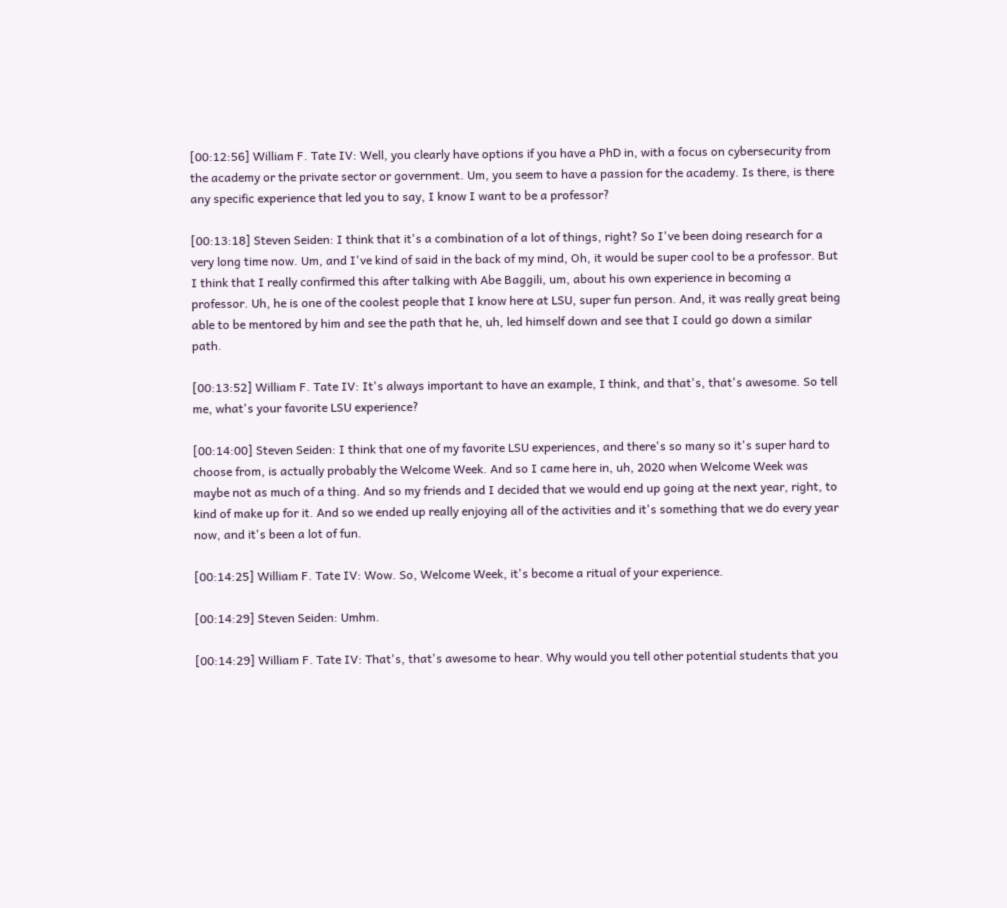[00:12:56] William F. Tate IV: Well, you clearly have options if you have a PhD in, with a focus on cybersecurity from the academy or the private sector or government. Um, you seem to have a passion for the academy. Is there, is there any specific experience that led you to say, I know I want to be a professor?

[00:13:18] Steven Seiden: I think that it's a combination of a lot of things, right? So I've been doing research for a very long time now. Um, and I've kind of said in the back of my mind, Oh, it would be super cool to be a professor. But I think that I really confirmed this after talking with Abe Baggili, um, about his own experience in becoming a professor. Uh, he is one of the coolest people that I know here at LSU, super fun person. And, it was really great being able to be mentored by him and see the path that he, uh, led himself down and see that I could go down a similar path.

[00:13:52] William F. Tate IV: It's always important to have an example, I think, and that's, that's awesome. So tell me, what's your favorite LSU experience?

[00:14:00] Steven Seiden: I think that one of my favorite LSU experiences, and there's so many so it's super hard to choose from, is actually probably the Welcome Week. And so I came here in, uh, 2020 when Welcome Week was maybe not as much of a thing. And so my friends and I decided that we would end up going at the next year, right, to kind of make up for it. And so we ended up really enjoying all of the activities and it's something that we do every year now, and it's been a lot of fun.

[00:14:25] William F. Tate IV: Wow. So, Welcome Week, it's become a ritual of your experience.

[00:14:29] Steven Seiden: Umhm.

[00:14:29] William F. Tate IV: That's, that's awesome to hear. Why would you tell other potential students that you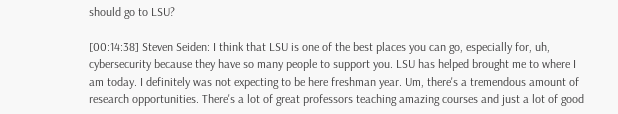should go to LSU?

[00:14:38] Steven Seiden: I think that LSU is one of the best places you can go, especially for, uh, cybersecurity because they have so many people to support you. LSU has helped brought me to where I am today. I definitely was not expecting to be here freshman year. Um, there's a tremendous amount of research opportunities. There's a lot of great professors teaching amazing courses and just a lot of good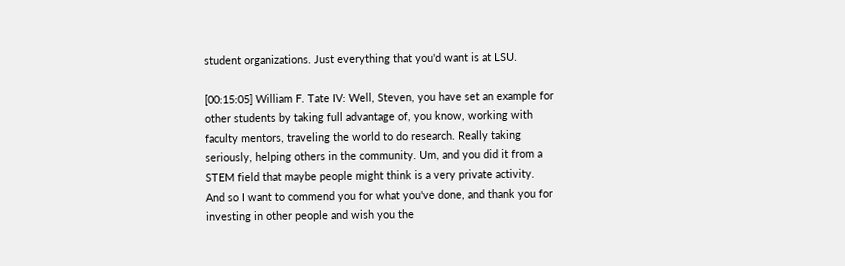student organizations. Just everything that you'd want is at LSU.

[00:15:05] William F. Tate IV: Well, Steven, you have set an example for other students by taking full advantage of, you know, working with faculty mentors, traveling the world to do research. Really taking seriously, helping others in the community. Um, and you did it from a STEM field that maybe people might think is a very private activity. And so I want to commend you for what you've done, and thank you for investing in other people and wish you the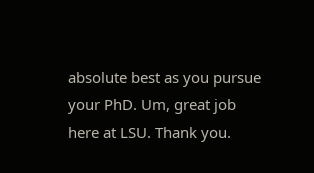absolute best as you pursue your PhD. Um, great job here at LSU. Thank you.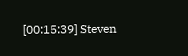[00:15:39] Steven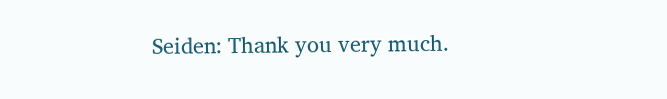Seiden: Thank you very much.